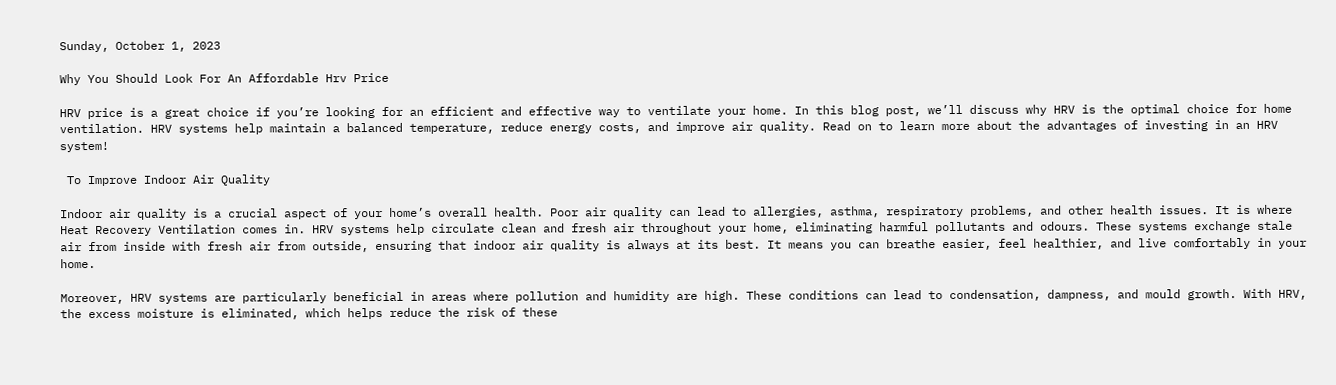Sunday, October 1, 2023

Why You Should Look For An Affordable Hrv Price

HRV price is a great choice if you’re looking for an efficient and effective way to ventilate your home. In this blog post, we’ll discuss why HRV is the optimal choice for home ventilation. HRV systems help maintain a balanced temperature, reduce energy costs, and improve air quality. Read on to learn more about the advantages of investing in an HRV system!

 To Improve Indoor Air Quality

Indoor air quality is a crucial aspect of your home’s overall health. Poor air quality can lead to allergies, asthma, respiratory problems, and other health issues. It is where Heat Recovery Ventilation comes in. HRV systems help circulate clean and fresh air throughout your home, eliminating harmful pollutants and odours. These systems exchange stale air from inside with fresh air from outside, ensuring that indoor air quality is always at its best. It means you can breathe easier, feel healthier, and live comfortably in your home.

Moreover, HRV systems are particularly beneficial in areas where pollution and humidity are high. These conditions can lead to condensation, dampness, and mould growth. With HRV, the excess moisture is eliminated, which helps reduce the risk of these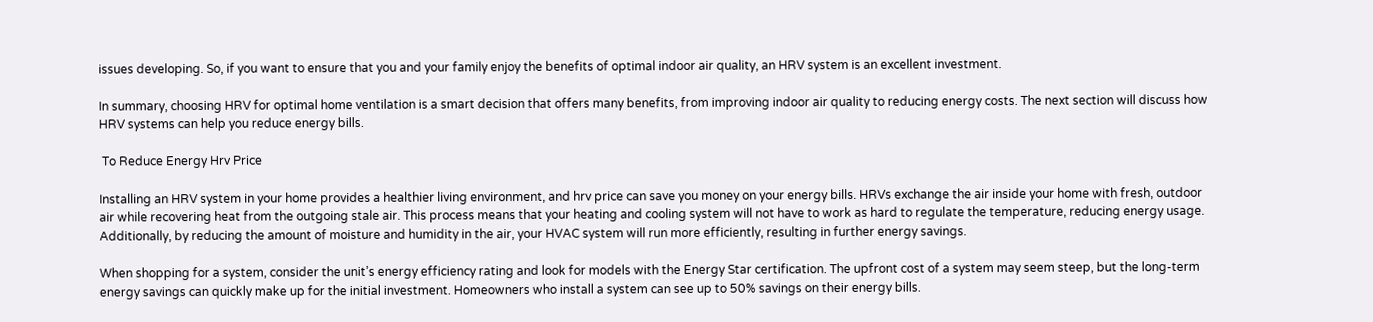issues developing. So, if you want to ensure that you and your family enjoy the benefits of optimal indoor air quality, an HRV system is an excellent investment.

In summary, choosing HRV for optimal home ventilation is a smart decision that offers many benefits, from improving indoor air quality to reducing energy costs. The next section will discuss how HRV systems can help you reduce energy bills.

 To Reduce Energy Hrv Price

Installing an HRV system in your home provides a healthier living environment, and hrv price can save you money on your energy bills. HRVs exchange the air inside your home with fresh, outdoor air while recovering heat from the outgoing stale air. This process means that your heating and cooling system will not have to work as hard to regulate the temperature, reducing energy usage. Additionally, by reducing the amount of moisture and humidity in the air, your HVAC system will run more efficiently, resulting in further energy savings.

When shopping for a system, consider the unit’s energy efficiency rating and look for models with the Energy Star certification. The upfront cost of a system may seem steep, but the long-term energy savings can quickly make up for the initial investment. Homeowners who install a system can see up to 50% savings on their energy bills.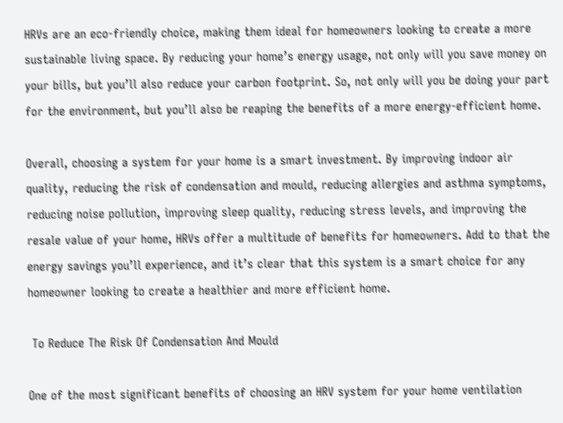HRVs are an eco-friendly choice, making them ideal for homeowners looking to create a more sustainable living space. By reducing your home’s energy usage, not only will you save money on your bills, but you’ll also reduce your carbon footprint. So, not only will you be doing your part for the environment, but you’ll also be reaping the benefits of a more energy-efficient home.

Overall, choosing a system for your home is a smart investment. By improving indoor air quality, reducing the risk of condensation and mould, reducing allergies and asthma symptoms, reducing noise pollution, improving sleep quality, reducing stress levels, and improving the resale value of your home, HRVs offer a multitude of benefits for homeowners. Add to that the energy savings you’ll experience, and it’s clear that this system is a smart choice for any homeowner looking to create a healthier and more efficient home.

 To Reduce The Risk Of Condensation And Mould

One of the most significant benefits of choosing an HRV system for your home ventilation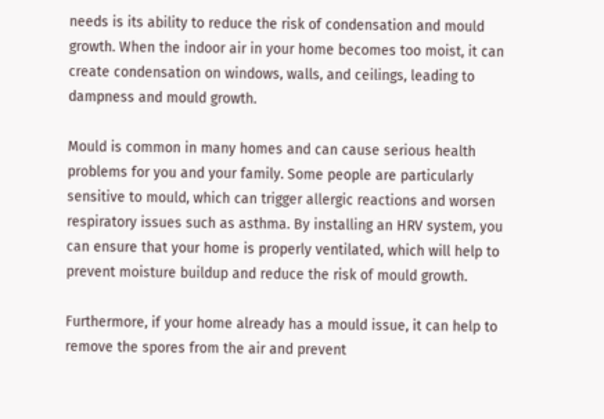needs is its ability to reduce the risk of condensation and mould growth. When the indoor air in your home becomes too moist, it can create condensation on windows, walls, and ceilings, leading to dampness and mould growth.

Mould is common in many homes and can cause serious health problems for you and your family. Some people are particularly sensitive to mould, which can trigger allergic reactions and worsen respiratory issues such as asthma. By installing an HRV system, you can ensure that your home is properly ventilated, which will help to prevent moisture buildup and reduce the risk of mould growth.

Furthermore, if your home already has a mould issue, it can help to remove the spores from the air and prevent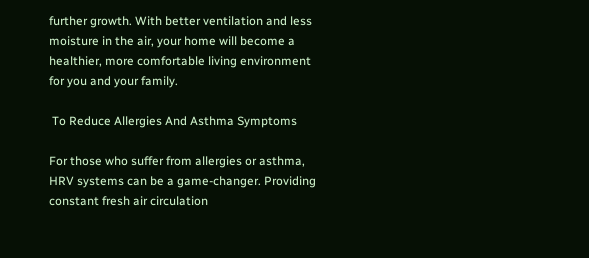further growth. With better ventilation and less moisture in the air, your home will become a healthier, more comfortable living environment for you and your family.

 To Reduce Allergies And Asthma Symptoms

For those who suffer from allergies or asthma, HRV systems can be a game-changer. Providing constant fresh air circulation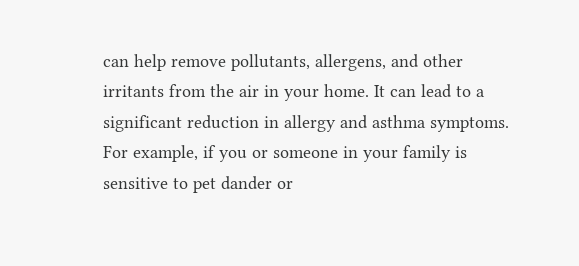can help remove pollutants, allergens, and other irritants from the air in your home. It can lead to a significant reduction in allergy and asthma symptoms. For example, if you or someone in your family is sensitive to pet dander or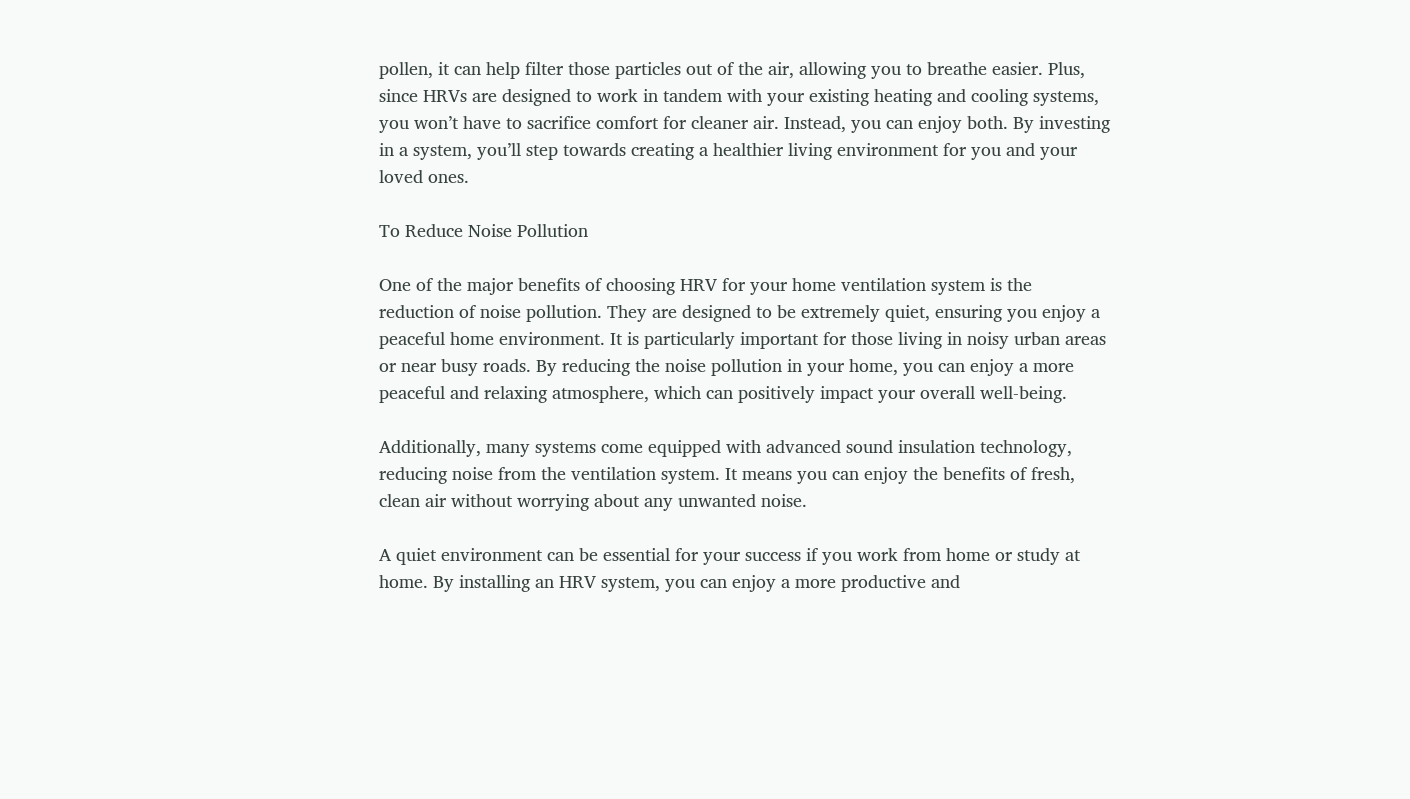pollen, it can help filter those particles out of the air, allowing you to breathe easier. Plus, since HRVs are designed to work in tandem with your existing heating and cooling systems, you won’t have to sacrifice comfort for cleaner air. Instead, you can enjoy both. By investing in a system, you’ll step towards creating a healthier living environment for you and your loved ones.

To Reduce Noise Pollution

One of the major benefits of choosing HRV for your home ventilation system is the reduction of noise pollution. They are designed to be extremely quiet, ensuring you enjoy a peaceful home environment. It is particularly important for those living in noisy urban areas or near busy roads. By reducing the noise pollution in your home, you can enjoy a more peaceful and relaxing atmosphere, which can positively impact your overall well-being.

Additionally, many systems come equipped with advanced sound insulation technology, reducing noise from the ventilation system. It means you can enjoy the benefits of fresh, clean air without worrying about any unwanted noise.

A quiet environment can be essential for your success if you work from home or study at home. By installing an HRV system, you can enjoy a more productive and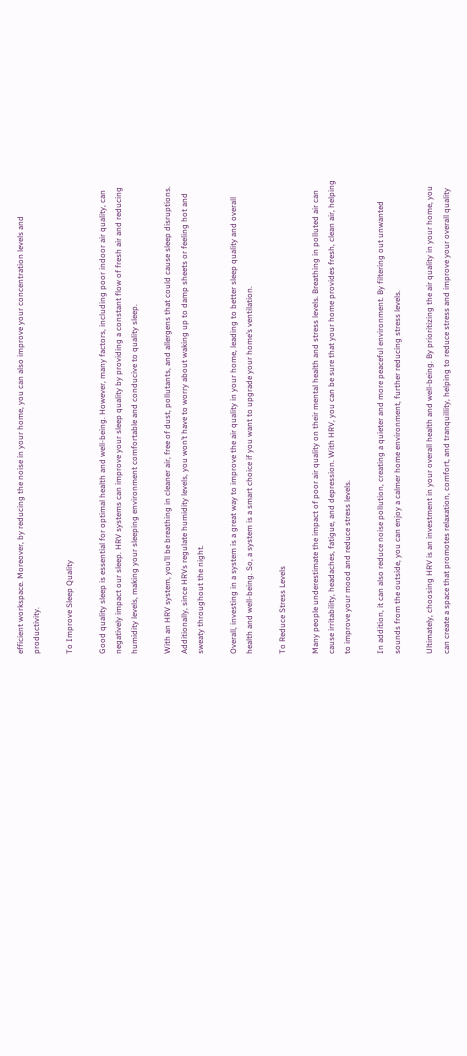efficient workspace. Moreover, by reducing the noise in your home, you can also improve your concentration levels and productivity.

To Improve Sleep Quality

Good quality sleep is essential for optimal health and well-being. However, many factors, including poor indoor air quality, can negatively impact our sleep. HRV systems can improve your sleep quality by providing a constant flow of fresh air and reducing humidity levels, making your sleeping environment comfortable and conducive to quality sleep.

With an HRV system, you’ll be breathing in cleaner air, free of dust, pollutants, and allergens that could cause sleep disruptions. Additionally, since HRVs regulate humidity levels, you won’t have to worry about waking up to damp sheets or feeling hot and sweaty throughout the night.

Overall, investing in a system is a great way to improve the air quality in your home, leading to better sleep quality and overall health and well-being. So, a system is a smart choice if you want to upgrade your home’s ventilation.

To Reduce Stress Levels

Many people underestimate the impact of poor air quality on their mental health and stress levels. Breathing in polluted air can cause irritability, headaches, fatigue, and depression. With HRV, you can be sure that your home provides fresh, clean air, helping to improve your mood and reduce stress levels.

In addition, it can also reduce noise pollution, creating a quieter and more peaceful environment. By filtering out unwanted sounds from the outside, you can enjoy a calmer home environment, further reducing stress levels.

Ultimately, choosing HRV is an investment in your overall health and well-being. By prioritizing the air quality in your home, you can create a space that promotes relaxation, comfort, and tranquillity, helping to reduce stress and improve your overall quality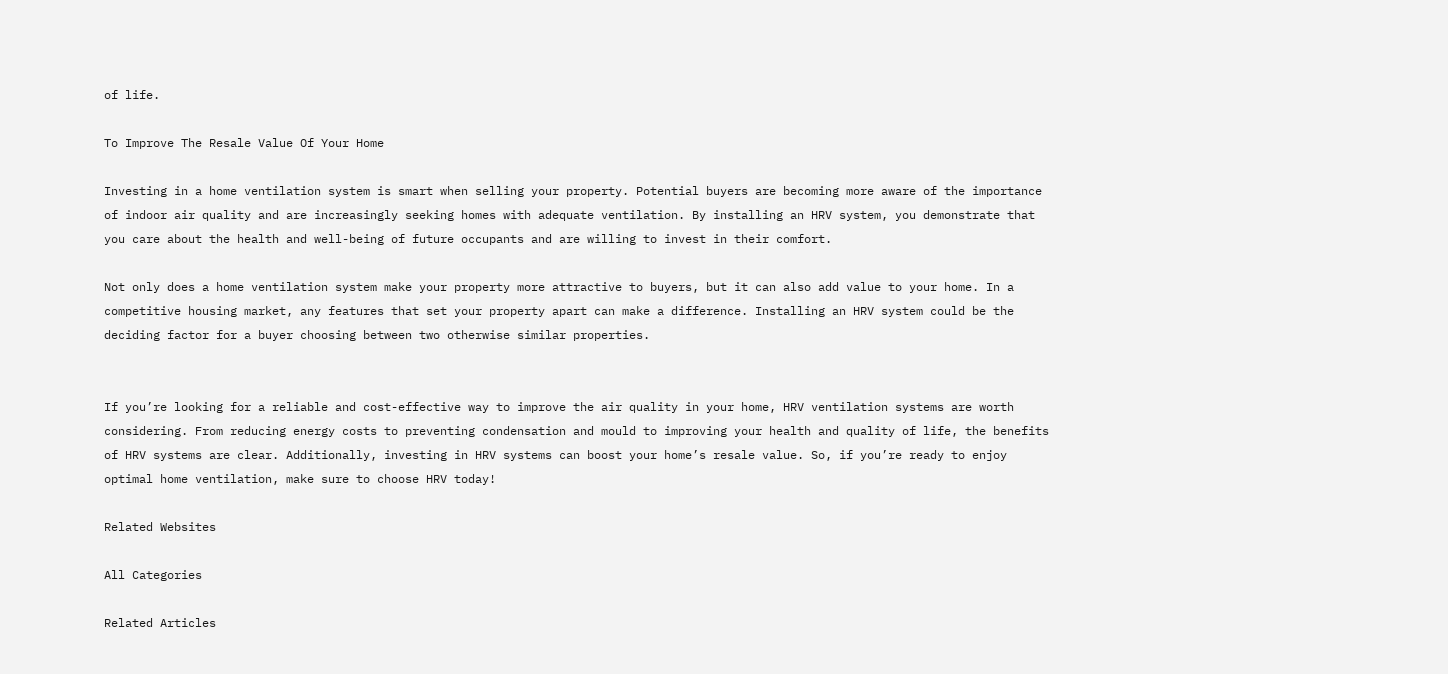of life.

To Improve The Resale Value Of Your Home

Investing in a home ventilation system is smart when selling your property. Potential buyers are becoming more aware of the importance of indoor air quality and are increasingly seeking homes with adequate ventilation. By installing an HRV system, you demonstrate that you care about the health and well-being of future occupants and are willing to invest in their comfort.

Not only does a home ventilation system make your property more attractive to buyers, but it can also add value to your home. In a competitive housing market, any features that set your property apart can make a difference. Installing an HRV system could be the deciding factor for a buyer choosing between two otherwise similar properties.


If you’re looking for a reliable and cost-effective way to improve the air quality in your home, HRV ventilation systems are worth considering. From reducing energy costs to preventing condensation and mould to improving your health and quality of life, the benefits of HRV systems are clear. Additionally, investing in HRV systems can boost your home’s resale value. So, if you’re ready to enjoy optimal home ventilation, make sure to choose HRV today!

Related Websites

All Categories

Related Articles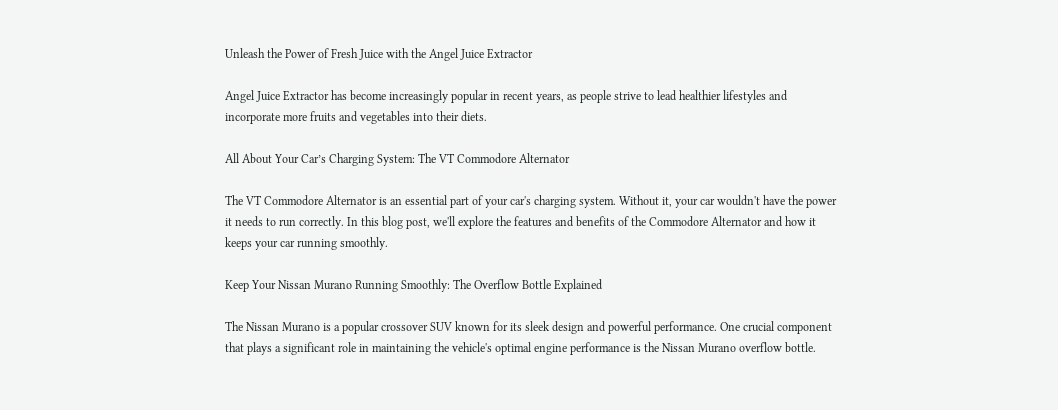Unleash the Power of Fresh Juice with the Angel Juice Extractor

Angel Juice Extractor has become increasingly popular in recent years, as people strive to lead healthier lifestyles and incorporate more fruits and vegetables into their diets.

All About Your Car’s Charging System: The VT Commodore Alternator

The VT Commodore Alternator is an essential part of your car's charging system. Without it, your car wouldn't have the power it needs to run correctly. In this blog post, we'll explore the features and benefits of the Commodore Alternator and how it keeps your car running smoothly.

Keep Your Nissan Murano Running Smoothly: The Overflow Bottle Explained

The Nissan Murano is a popular crossover SUV known for its sleek design and powerful performance. One crucial component that plays a significant role in maintaining the vehicle's optimal engine performance is the Nissan Murano overflow bottle.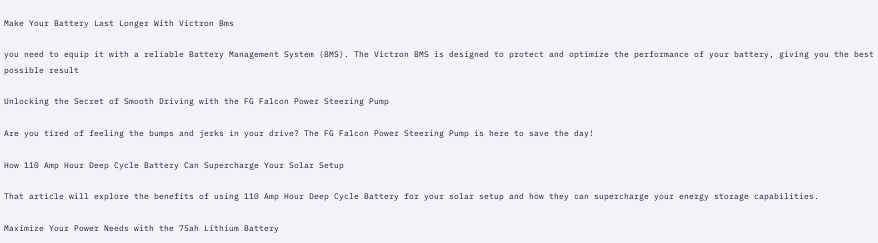Make Your Battery Last Longer With Victron Bms

you need to equip it with a reliable Battery Management System (BMS). The Victron BMS is designed to protect and optimize the performance of your battery, giving you the best possible result

Unlocking the Secret of Smooth Driving with the FG Falcon Power Steering Pump

Are you tired of feeling the bumps and jerks in your drive? The FG Falcon Power Steering Pump is here to save the day!

How 110 Amp Hour Deep Cycle Battery Can Supercharge Your Solar Setup

That article will explore the benefits of using 110 Amp Hour Deep Cycle Battery for your solar setup and how they can supercharge your energy storage capabilities.

Maximize Your Power Needs with the 75ah Lithium Battery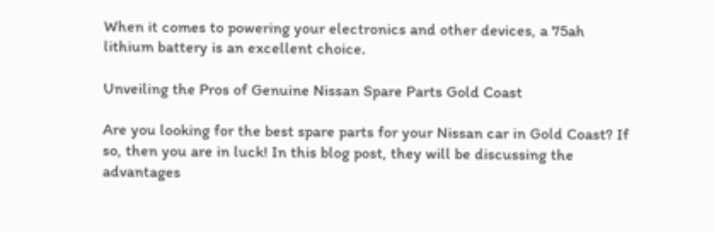When it comes to powering your electronics and other devices, a 75ah lithium battery is an excellent choice.

Unveiling the Pros of Genuine Nissan Spare Parts Gold Coast

Are you looking for the best spare parts for your Nissan car in Gold Coast? If so, then you are in luck! In this blog post, they will be discussing the advantages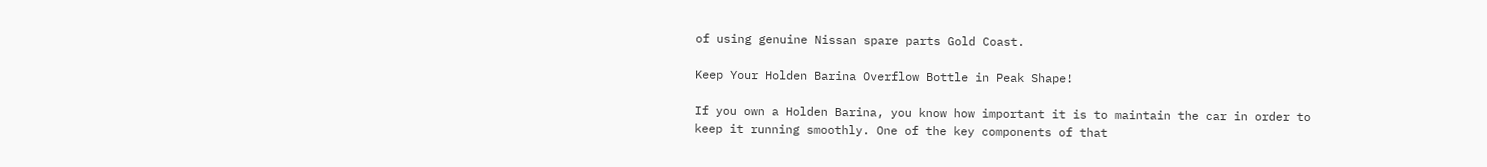of using genuine Nissan spare parts Gold Coast.

Keep Your Holden Barina Overflow Bottle in Peak Shape!

If you own a Holden Barina, you know how important it is to maintain the car in order to keep it running smoothly. One of the key components of that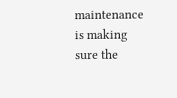maintenance is making sure the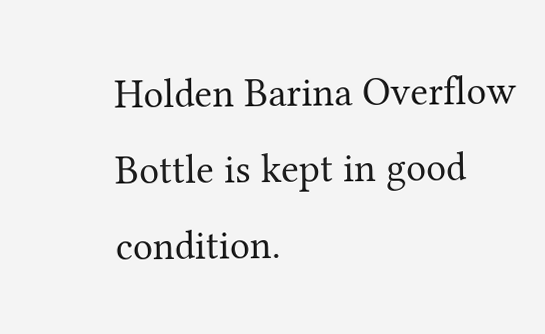Holden Barina Overflow Bottle is kept in good condition.